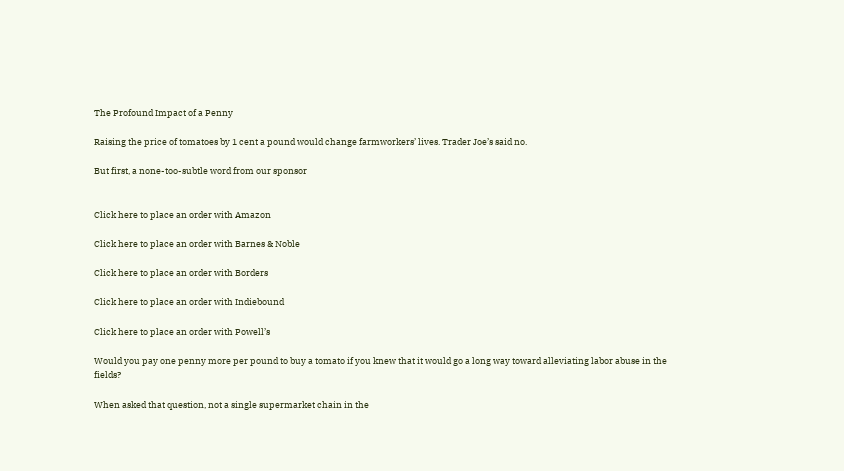The Profound Impact of a Penny

Raising the price of tomatoes by 1 cent a pound would change farmworkers’ lives. Trader Joe’s said no.

But first, a none-too-subtle word from our sponsor


Click here to place an order with Amazon

Click here to place an order with Barnes & Noble

Click here to place an order with Borders

Click here to place an order with Indiebound

Click here to place an order with Powell’s

Would you pay one penny more per pound to buy a tomato if you knew that it would go a long way toward alleviating labor abuse in the fields?

When asked that question, not a single supermarket chain in the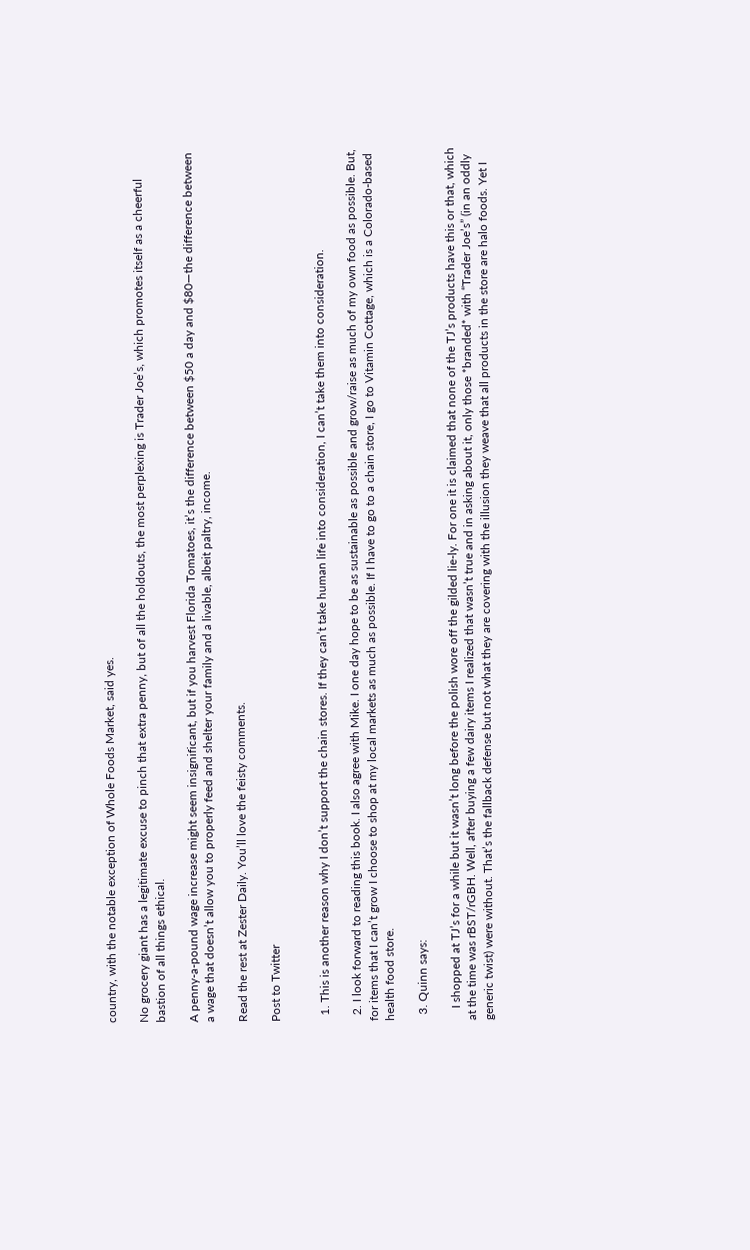country, with the notable exception of Whole Foods Market, said yes.

No grocery giant has a legitimate excuse to pinch that extra penny, but of all the holdouts, the most perplexing is Trader Joe’s, which promotes itself as a cheerful bastion of all things ethical.

A penny-a-pound wage increase might seem insignificant, but if you harvest Florida Tomatoes, it’s the difference between $50 a day and $80—the difference between a wage that doesn’t allow you to properly feed and shelter your family and a livable, albeit paltry, income.

Read the rest at Zester Daily. You’ll love the feisty comments.

Post to Twitter


  1. This is another reason why I don’t support the chain stores. If they can’t take human life into consideration, I can’t take them into consideration.

  2. I look forward to reading this book. I also agree with Mike. I one day hope to be as sustainable as possible and grow/raise as much of my own food as possible. But, for items that I can’t grow I choose to shop at my local markets as much as possible. If I have to go to a chain store, I go to Vitamin Cottage, which is a Colorado-based health food store.

  3. Quinn says:

    I shopped at TJ’s for a while but it wasn’t long before the polish wore off the gilded lie-ly. For one it is claimed that none of the TJ’s products have this or that, which at the time was rBST/rGBH. Well, after buying a few dairy items I realized that wasn’t true and in asking about it, only those *branded* with “Trader Joe’s” (in an oddly generic twist) were without. That’s the fallback defense but not what they are covering with the illusion they weave that all products in the store are halo foods. Yet I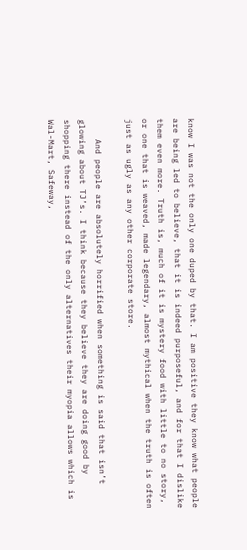know I was not the only one duped by that. I am positive they know what people are being led to believe, that it is indeed purposeful, and for that I dislike them even more. Truth is, much of it is mystery food with little to no story, or one that is weaved, made legendary, almost mythical when the truth is often just as ugly as any other corporate store.

    And people are absolutely horrified when something is said that isn’t glowing about TJ’s. I think because they believe they are doing good by shopping there instead of the only alternatives their myopia allows which is Wal-Mart, Safeway,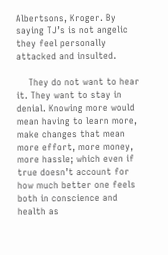Albertsons, Kroger. By saying TJ’s is not angelic they feel personally attacked and insulted.

    They do not want to hear it. They want to stay in denial. Knowing more would mean having to learn more, make changes that mean more effort, more money, more hassle; which even if true doesn’t account for how much better one feels both in conscience and health as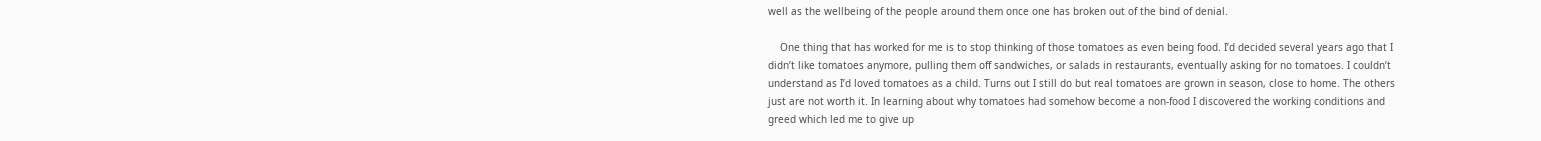well as the wellbeing of the people around them once one has broken out of the bind of denial.

    One thing that has worked for me is to stop thinking of those tomatoes as even being food. I’d decided several years ago that I didn’t like tomatoes anymore, pulling them off sandwiches, or salads in restaurants, eventually asking for no tomatoes. I couldn’t understand as I’d loved tomatoes as a child. Turns out I still do but real tomatoes are grown in season, close to home. The others just are not worth it. In learning about why tomatoes had somehow become a non-food I discovered the working conditions and greed which led me to give up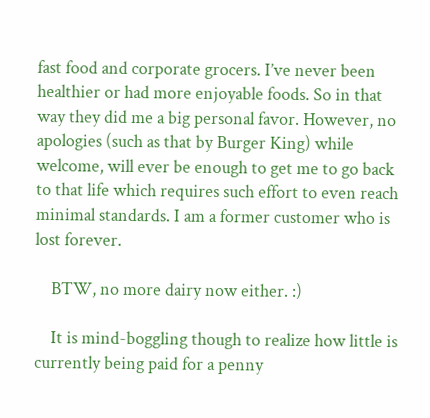fast food and corporate grocers. I’ve never been healthier or had more enjoyable foods. So in that way they did me a big personal favor. However, no apologies (such as that by Burger King) while welcome, will ever be enough to get me to go back to that life which requires such effort to even reach minimal standards. I am a former customer who is lost forever.

    BTW, no more dairy now either. :)

    It is mind-boggling though to realize how little is currently being paid for a penny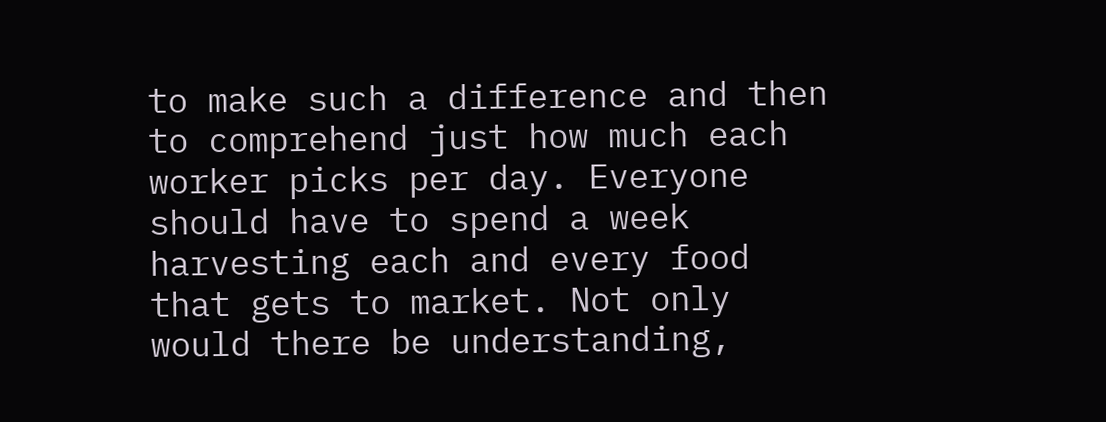to make such a difference and then to comprehend just how much each worker picks per day. Everyone should have to spend a week harvesting each and every food that gets to market. Not only would there be understanding,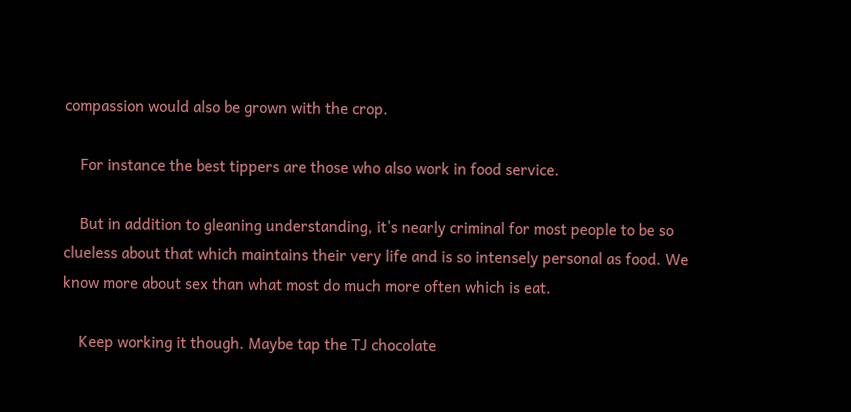compassion would also be grown with the crop.

    For instance the best tippers are those who also work in food service.

    But in addition to gleaning understanding, it’s nearly criminal for most people to be so clueless about that which maintains their very life and is so intensely personal as food. We know more about sex than what most do much more often which is eat.

    Keep working it though. Maybe tap the TJ chocolate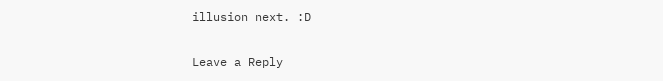illusion next. :D

Leave a Reply